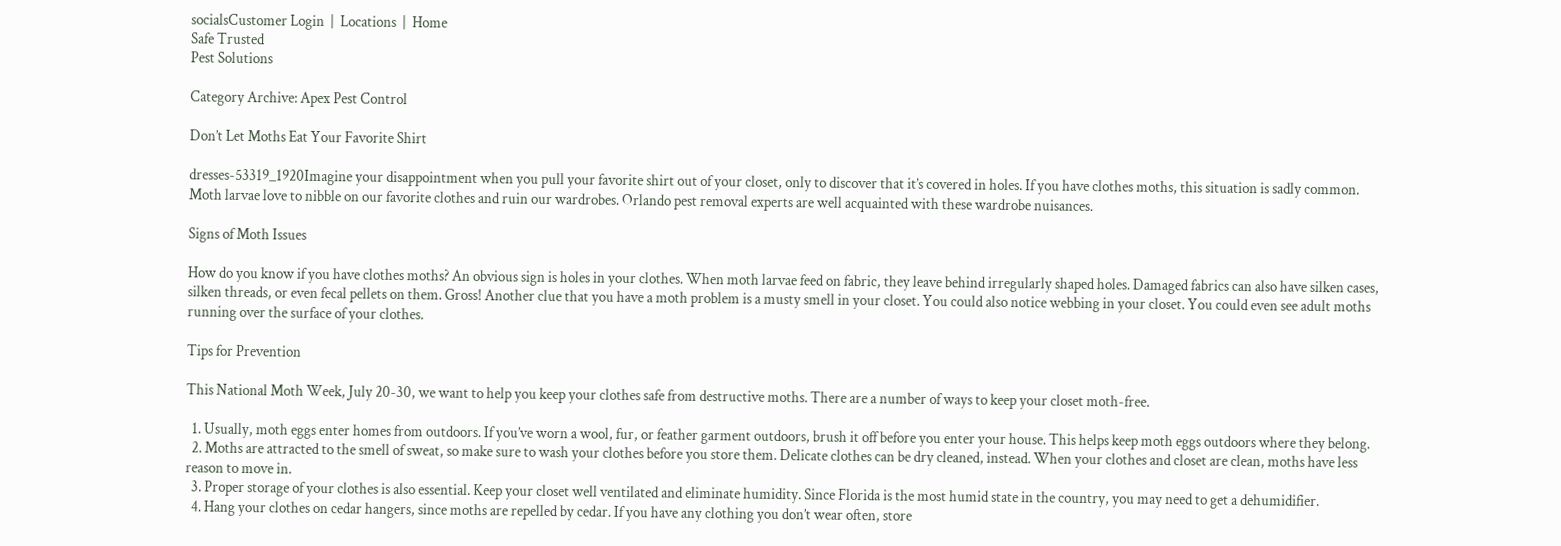socialsCustomer Login  |  Locations  |  Home
Safe Trusted
Pest Solutions

Category Archive: Apex Pest Control

Don’t Let Moths Eat Your Favorite Shirt

dresses-53319_1920Imagine your disappointment when you pull your favorite shirt out of your closet, only to discover that it’s covered in holes. If you have clothes moths, this situation is sadly common. Moth larvae love to nibble on our favorite clothes and ruin our wardrobes. Orlando pest removal experts are well acquainted with these wardrobe nuisances.

Signs of Moth Issues

How do you know if you have clothes moths? An obvious sign is holes in your clothes. When moth larvae feed on fabric, they leave behind irregularly shaped holes. Damaged fabrics can also have silken cases, silken threads, or even fecal pellets on them. Gross! Another clue that you have a moth problem is a musty smell in your closet. You could also notice webbing in your closet. You could even see adult moths running over the surface of your clothes.

Tips for Prevention

This National Moth Week, July 20-30, we want to help you keep your clothes safe from destructive moths. There are a number of ways to keep your closet moth-free.

  1. Usually, moth eggs enter homes from outdoors. If you’ve worn a wool, fur, or feather garment outdoors, brush it off before you enter your house. This helps keep moth eggs outdoors where they belong.
  2. Moths are attracted to the smell of sweat, so make sure to wash your clothes before you store them. Delicate clothes can be dry cleaned, instead. When your clothes and closet are clean, moths have less reason to move in.
  3. Proper storage of your clothes is also essential. Keep your closet well ventilated and eliminate humidity. Since Florida is the most humid state in the country, you may need to get a dehumidifier.
  4. Hang your clothes on cedar hangers, since moths are repelled by cedar. If you have any clothing you don’t wear often, store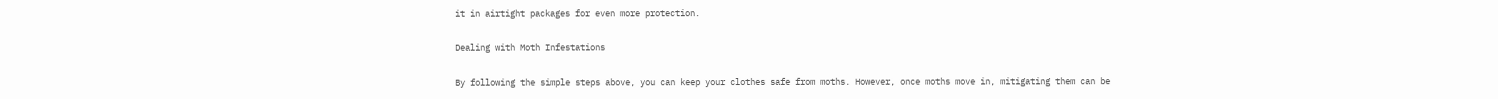it in airtight packages for even more protection.

Dealing with Moth Infestations

By following the simple steps above, you can keep your clothes safe from moths. However, once moths move in, mitigating them can be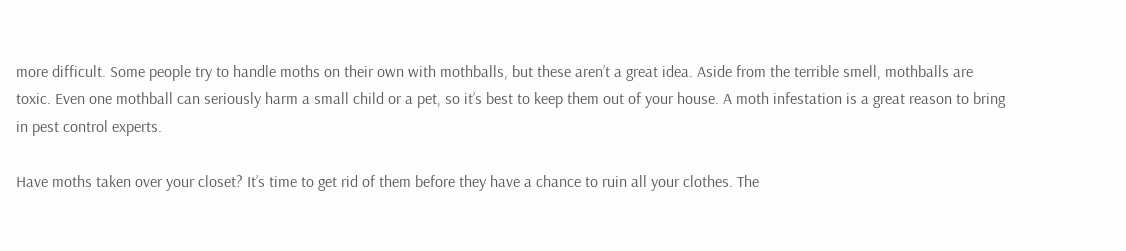more difficult. Some people try to handle moths on their own with mothballs, but these aren’t a great idea. Aside from the terrible smell, mothballs are toxic. Even one mothball can seriously harm a small child or a pet, so it’s best to keep them out of your house. A moth infestation is a great reason to bring in pest control experts.

Have moths taken over your closet? It’s time to get rid of them before they have a chance to ruin all your clothes. The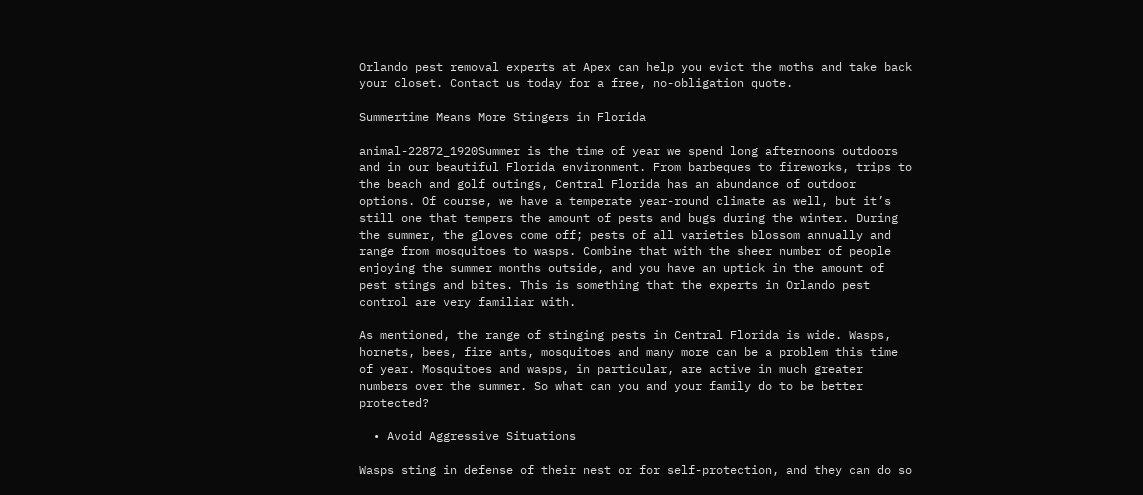Orlando pest removal experts at Apex can help you evict the moths and take back your closet. Contact us today for a free, no-obligation quote.

Summertime Means More Stingers in Florida

animal-22872_1920Summer is the time of year we spend long afternoons outdoors and in our beautiful Florida environment. From barbeques to fireworks, trips to the beach and golf outings, Central Florida has an abundance of outdoor options. Of course, we have a temperate year-round climate as well, but it’s still one that tempers the amount of pests and bugs during the winter. During the summer, the gloves come off; pests of all varieties blossom annually and range from mosquitoes to wasps. Combine that with the sheer number of people enjoying the summer months outside, and you have an uptick in the amount of pest stings and bites. This is something that the experts in Orlando pest control are very familiar with.

As mentioned, the range of stinging pests in Central Florida is wide. Wasps, hornets, bees, fire ants, mosquitoes and many more can be a problem this time of year. Mosquitoes and wasps, in particular, are active in much greater numbers over the summer. So what can you and your family do to be better protected?

  • Avoid Aggressive Situations

Wasps sting in defense of their nest or for self-protection, and they can do so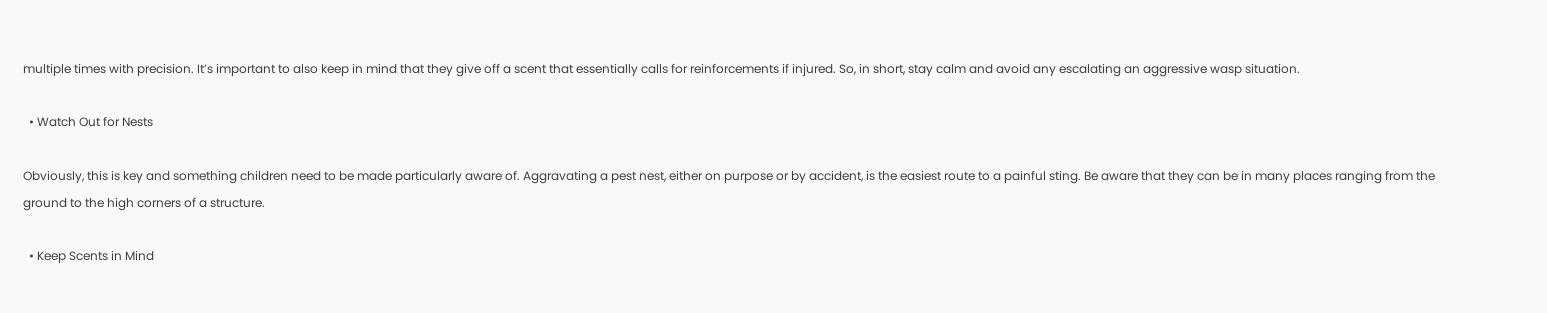multiple times with precision. It’s important to also keep in mind that they give off a scent that essentially calls for reinforcements if injured. So, in short, stay calm and avoid any escalating an aggressive wasp situation.

  • Watch Out for Nests

Obviously, this is key and something children need to be made particularly aware of. Aggravating a pest nest, either on purpose or by accident, is the easiest route to a painful sting. Be aware that they can be in many places ranging from the ground to the high corners of a structure.

  • Keep Scents in Mind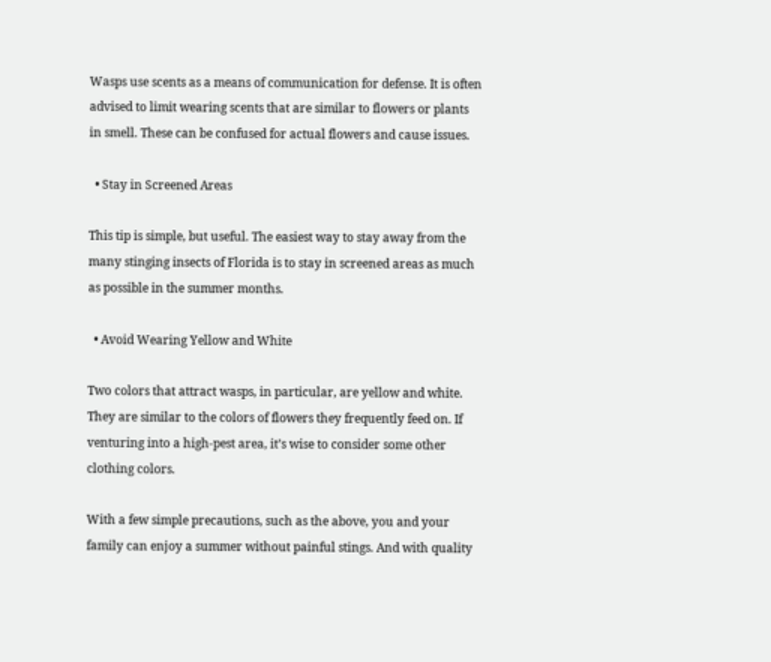Wasps use scents as a means of communication for defense. It is often advised to limit wearing scents that are similar to flowers or plants in smell. These can be confused for actual flowers and cause issues.

  • Stay in Screened Areas

This tip is simple, but useful. The easiest way to stay away from the many stinging insects of Florida is to stay in screened areas as much as possible in the summer months.

  • Avoid Wearing Yellow and White

Two colors that attract wasps, in particular, are yellow and white. They are similar to the colors of flowers they frequently feed on. If venturing into a high-pest area, it’s wise to consider some other clothing colors.

With a few simple precautions, such as the above, you and your family can enjoy a summer without painful stings. And with quality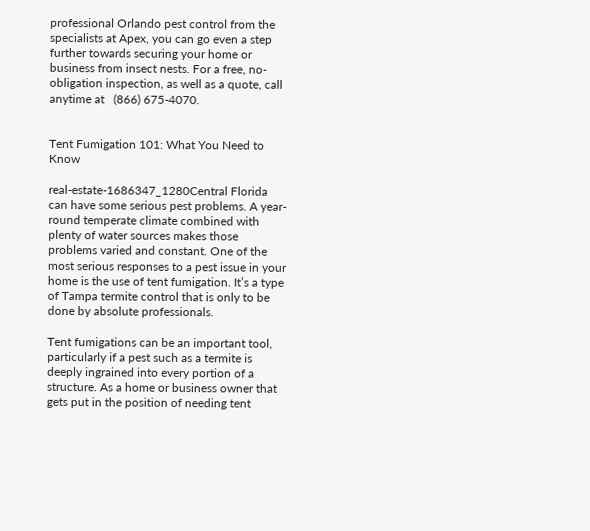professional Orlando pest control from the specialists at Apex, you can go even a step further towards securing your home or business from insect nests. For a free, no-obligation inspection, as well as a quote, call anytime at   (866) 675-4070.


Tent Fumigation 101: What You Need to Know

real-estate-1686347_1280Central Florida can have some serious pest problems. A year-round temperate climate combined with plenty of water sources makes those problems varied and constant. One of the most serious responses to a pest issue in your home is the use of tent fumigation. It’s a type of Tampa termite control that is only to be done by absolute professionals.

Tent fumigations can be an important tool, particularly if a pest such as a termite is deeply ingrained into every portion of a structure. As a home or business owner that gets put in the position of needing tent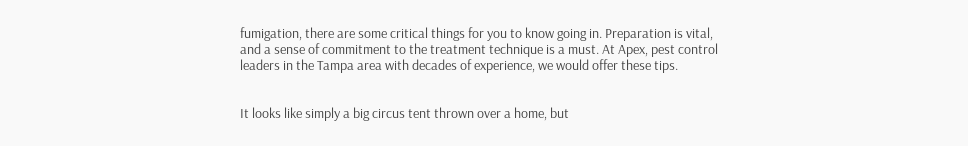fumigation, there are some critical things for you to know going in. Preparation is vital, and a sense of commitment to the treatment technique is a must. At Apex, pest control leaders in the Tampa area with decades of experience, we would offer these tips.


It looks like simply a big circus tent thrown over a home, but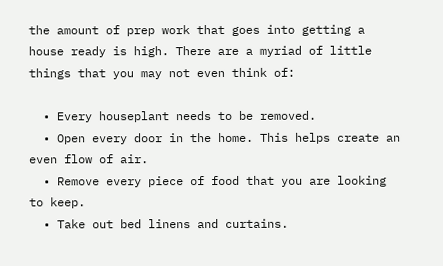the amount of prep work that goes into getting a house ready is high. There are a myriad of little things that you may not even think of:

  • Every houseplant needs to be removed.
  • Open every door in the home. This helps create an even flow of air.
  • Remove every piece of food that you are looking to keep.
  • Take out bed linens and curtains.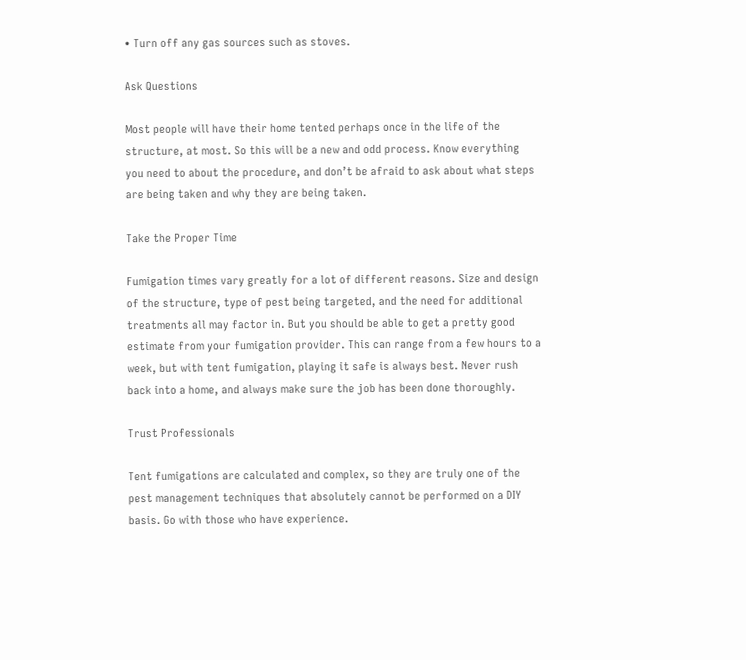• Turn off any gas sources such as stoves.

Ask Questions

Most people will have their home tented perhaps once in the life of the structure, at most. So this will be a new and odd process. Know everything you need to about the procedure, and don’t be afraid to ask about what steps are being taken and why they are being taken.

Take the Proper Time

Fumigation times vary greatly for a lot of different reasons. Size and design of the structure, type of pest being targeted, and the need for additional treatments all may factor in. But you should be able to get a pretty good estimate from your fumigation provider. This can range from a few hours to a week, but with tent fumigation, playing it safe is always best. Never rush back into a home, and always make sure the job has been done thoroughly.

Trust Professionals

Tent fumigations are calculated and complex, so they are truly one of the pest management techniques that absolutely cannot be performed on a DIY basis. Go with those who have experience.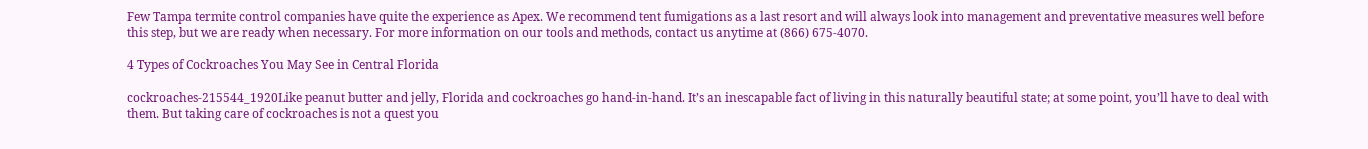Few Tampa termite control companies have quite the experience as Apex. We recommend tent fumigations as a last resort and will always look into management and preventative measures well before this step, but we are ready when necessary. For more information on our tools and methods, contact us anytime at (866) 675-4070.

4 Types of Cockroaches You May See in Central Florida

cockroaches-215544_1920Like peanut butter and jelly, Florida and cockroaches go hand-in-hand. It’s an inescapable fact of living in this naturally beautiful state; at some point, you’ll have to deal with them. But taking care of cockroaches is not a quest you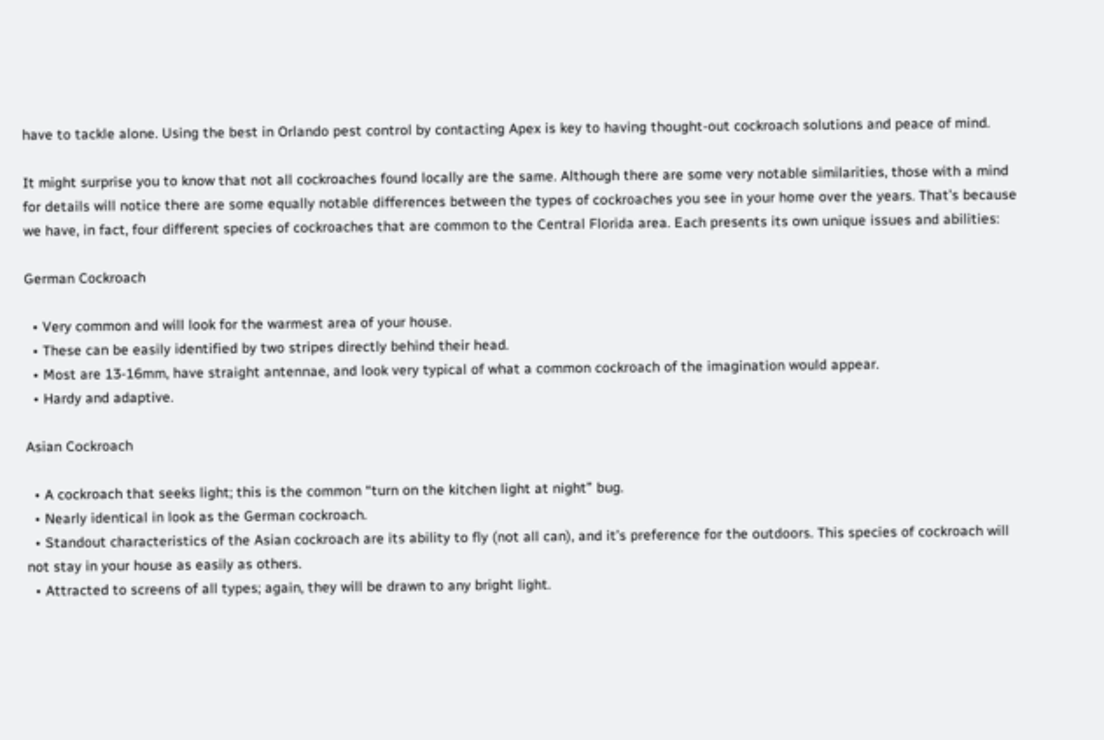have to tackle alone. Using the best in Orlando pest control by contacting Apex is key to having thought-out cockroach solutions and peace of mind.

It might surprise you to know that not all cockroaches found locally are the same. Although there are some very notable similarities, those with a mind for details will notice there are some equally notable differences between the types of cockroaches you see in your home over the years. That’s because we have, in fact, four different species of cockroaches that are common to the Central Florida area. Each presents its own unique issues and abilities:

German Cockroach

  • Very common and will look for the warmest area of your house.
  • These can be easily identified by two stripes directly behind their head.
  • Most are 13-16mm, have straight antennae, and look very typical of what a common cockroach of the imagination would appear.
  • Hardy and adaptive.

Asian Cockroach

  • A cockroach that seeks light; this is the common “turn on the kitchen light at night” bug.
  • Nearly identical in look as the German cockroach.
  • Standout characteristics of the Asian cockroach are its ability to fly (not all can), and it’s preference for the outdoors. This species of cockroach will not stay in your house as easily as others.
  • Attracted to screens of all types; again, they will be drawn to any bright light.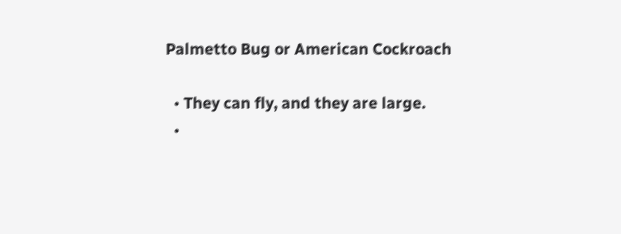Palmetto Bug or American Cockroach

  • They can fly, and they are large.
  •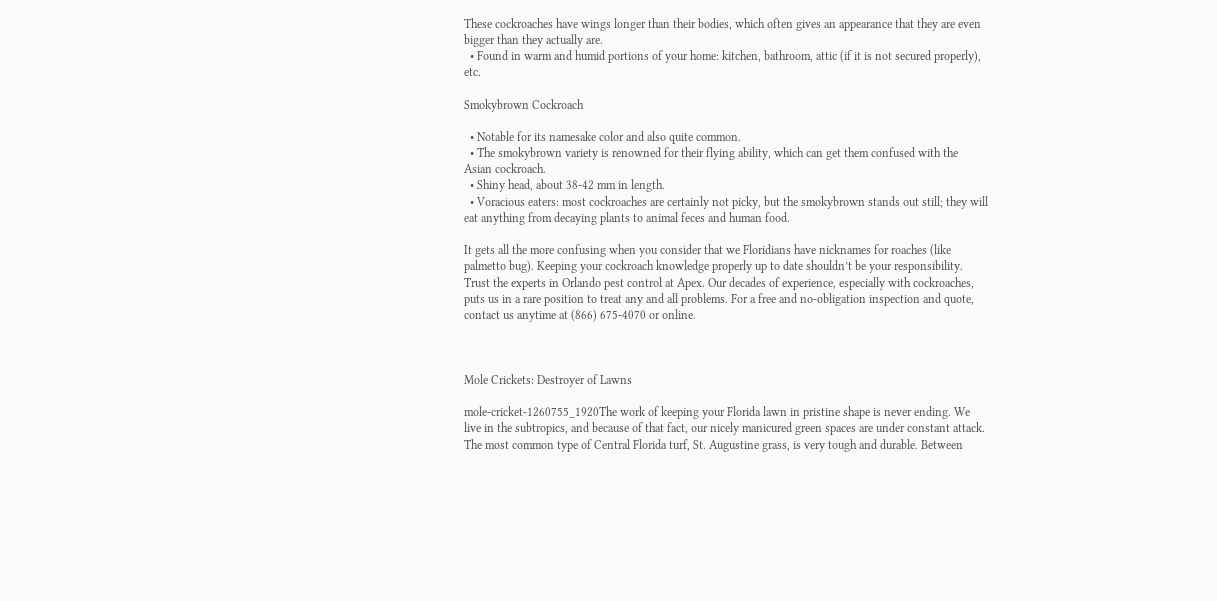These cockroaches have wings longer than their bodies, which often gives an appearance that they are even bigger than they actually are.
  • Found in warm and humid portions of your home: kitchen, bathroom, attic (if it is not secured properly), etc.

Smokybrown Cockroach

  • Notable for its namesake color and also quite common.
  • The smokybrown variety is renowned for their flying ability, which can get them confused with the Asian cockroach.
  • Shiny head, about 38-42 mm in length.
  • Voracious eaters: most cockroaches are certainly not picky, but the smokybrown stands out still; they will eat anything from decaying plants to animal feces and human food.

It gets all the more confusing when you consider that we Floridians have nicknames for roaches (like palmetto bug). Keeping your cockroach knowledge properly up to date shouldn’t be your responsibility. Trust the experts in Orlando pest control at Apex. Our decades of experience, especially with cockroaches, puts us in a rare position to treat any and all problems. For a free and no-obligation inspection and quote, contact us anytime at (866) 675-4070 or online.



Mole Crickets: Destroyer of Lawns

mole-cricket-1260755_1920The work of keeping your Florida lawn in pristine shape is never ending. We live in the subtropics, and because of that fact, our nicely manicured green spaces are under constant attack. The most common type of Central Florida turf, St. Augustine grass, is very tough and durable. Between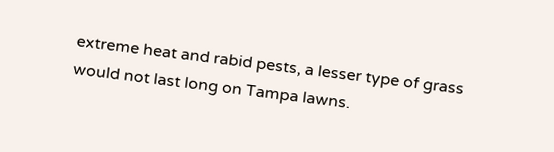extreme heat and rabid pests, a lesser type of grass would not last long on Tampa lawns.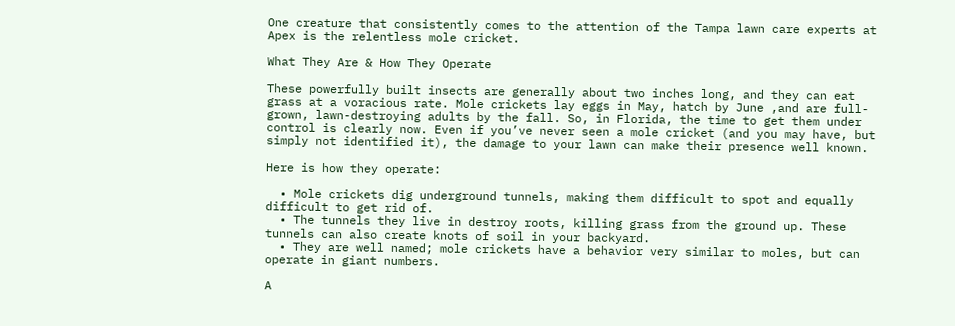One creature that consistently comes to the attention of the Tampa lawn care experts at Apex is the relentless mole cricket.

What They Are & How They Operate

These powerfully built insects are generally about two inches long, and they can eat grass at a voracious rate. Mole crickets lay eggs in May, hatch by June ,and are full-grown, lawn-destroying adults by the fall. So, in Florida, the time to get them under control is clearly now. Even if you’ve never seen a mole cricket (and you may have, but simply not identified it), the damage to your lawn can make their presence well known.

Here is how they operate:

  • Mole crickets dig underground tunnels, making them difficult to spot and equally difficult to get rid of.
  • The tunnels they live in destroy roots, killing grass from the ground up. These tunnels can also create knots of soil in your backyard.
  • They are well named; mole crickets have a behavior very similar to moles, but can operate in giant numbers.

A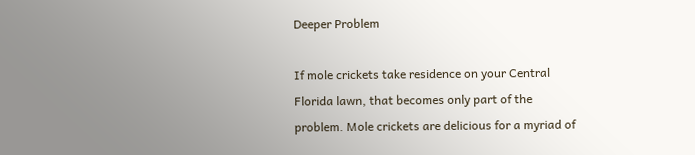Deeper Problem

If mole crickets take residence on your Central Florida lawn, that becomes only part of the problem. Mole crickets are delicious for a myriad of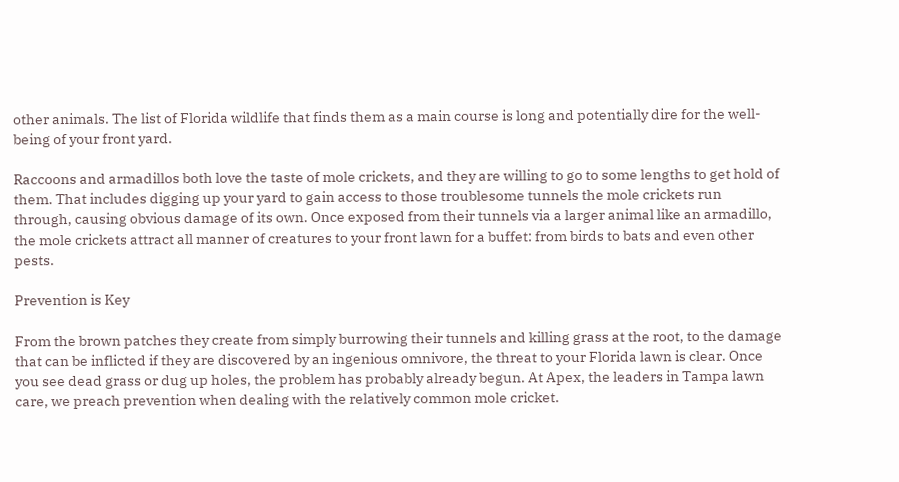other animals. The list of Florida wildlife that finds them as a main course is long and potentially dire for the well-being of your front yard.

Raccoons and armadillos both love the taste of mole crickets, and they are willing to go to some lengths to get hold of them. That includes digging up your yard to gain access to those troublesome tunnels the mole crickets run through, causing obvious damage of its own. Once exposed from their tunnels via a larger animal like an armadillo, the mole crickets attract all manner of creatures to your front lawn for a buffet: from birds to bats and even other pests.

Prevention is Key

From the brown patches they create from simply burrowing their tunnels and killing grass at the root, to the damage that can be inflicted if they are discovered by an ingenious omnivore, the threat to your Florida lawn is clear. Once you see dead grass or dug up holes, the problem has probably already begun. At Apex, the leaders in Tampa lawn care, we preach prevention when dealing with the relatively common mole cricket.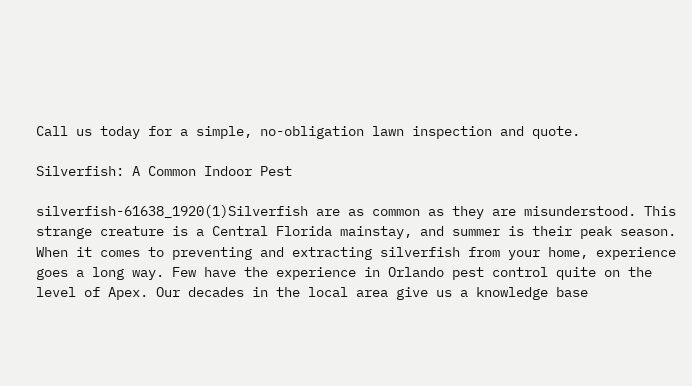Call us today for a simple, no-obligation lawn inspection and quote.

Silverfish: A Common Indoor Pest

silverfish-61638_1920(1)Silverfish are as common as they are misunderstood. This strange creature is a Central Florida mainstay, and summer is their peak season. When it comes to preventing and extracting silverfish from your home, experience goes a long way. Few have the experience in Orlando pest control quite on the level of Apex. Our decades in the local area give us a knowledge base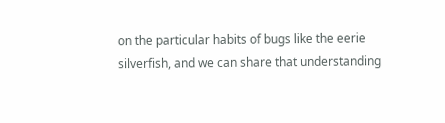on the particular habits of bugs like the eerie silverfish, and we can share that understanding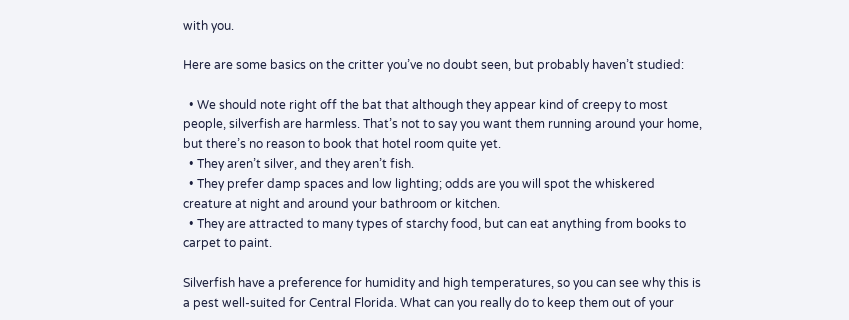with you.

Here are some basics on the critter you’ve no doubt seen, but probably haven’t studied:

  • We should note right off the bat that although they appear kind of creepy to most people, silverfish are harmless. That’s not to say you want them running around your home, but there’s no reason to book that hotel room quite yet.
  • They aren’t silver, and they aren’t fish.
  • They prefer damp spaces and low lighting; odds are you will spot the whiskered creature at night and around your bathroom or kitchen.
  • They are attracted to many types of starchy food, but can eat anything from books to carpet to paint.

Silverfish have a preference for humidity and high temperatures, so you can see why this is a pest well-suited for Central Florida. What can you really do to keep them out of your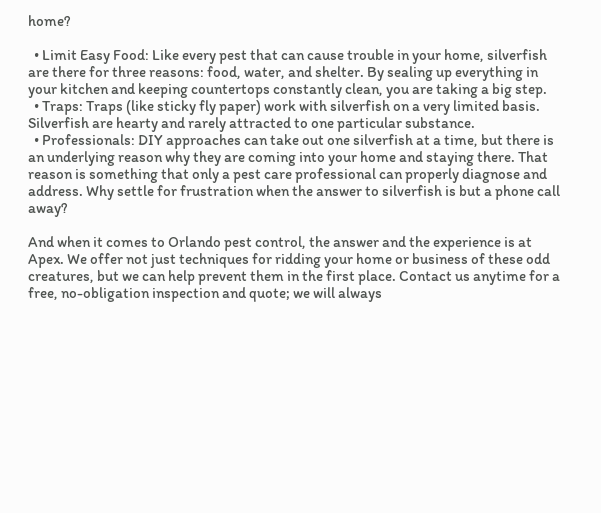home?

  • Limit Easy Food: Like every pest that can cause trouble in your home, silverfish are there for three reasons: food, water, and shelter. By sealing up everything in your kitchen and keeping countertops constantly clean, you are taking a big step.
  • Traps: Traps (like sticky fly paper) work with silverfish on a very limited basis. Silverfish are hearty and rarely attracted to one particular substance.
  • Professionals: DIY approaches can take out one silverfish at a time, but there is an underlying reason why they are coming into your home and staying there. That reason is something that only a pest care professional can properly diagnose and address. Why settle for frustration when the answer to silverfish is but a phone call away?

And when it comes to Orlando pest control, the answer and the experience is at Apex. We offer not just techniques for ridding your home or business of these odd creatures, but we can help prevent them in the first place. Contact us anytime for a free, no-obligation inspection and quote; we will always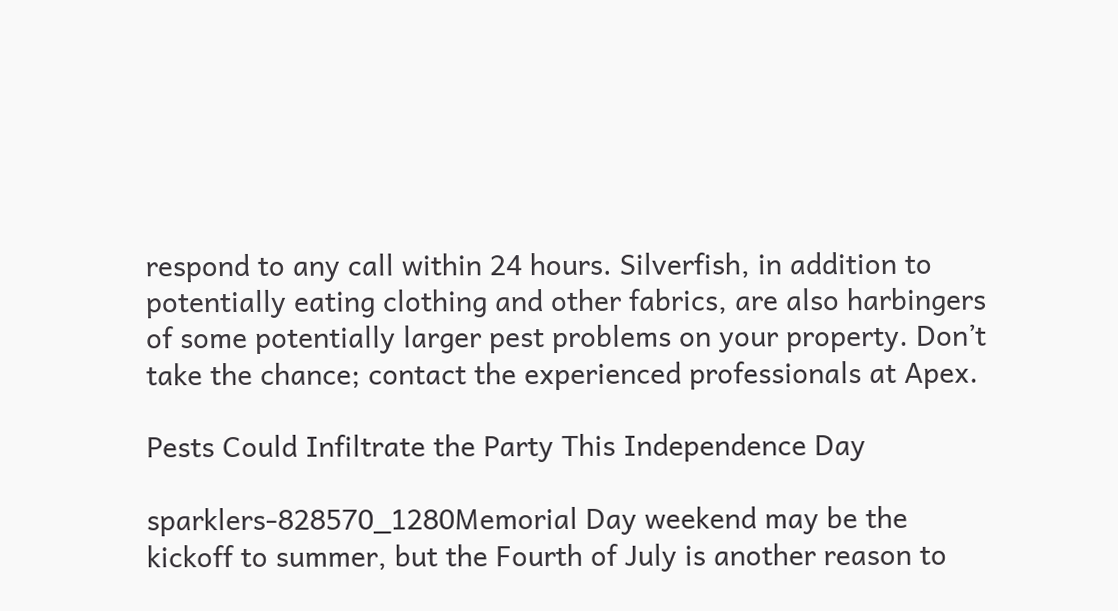respond to any call within 24 hours. Silverfish, in addition to potentially eating clothing and other fabrics, are also harbingers of some potentially larger pest problems on your property. Don’t take the chance; contact the experienced professionals at Apex.

Pests Could Infiltrate the Party This Independence Day

sparklers-828570_1280Memorial Day weekend may be the kickoff to summer, but the Fourth of July is another reason to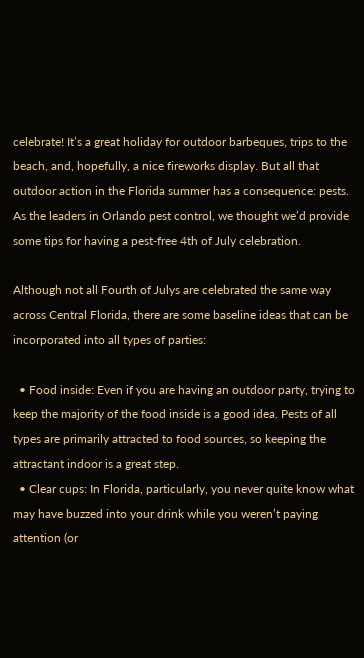celebrate! It’s a great holiday for outdoor barbeques, trips to the beach, and, hopefully, a nice fireworks display. But all that outdoor action in the Florida summer has a consequence: pests. As the leaders in Orlando pest control, we thought we’d provide some tips for having a pest-free 4th of July celebration.

Although not all Fourth of Julys are celebrated the same way across Central Florida, there are some baseline ideas that can be incorporated into all types of parties:

  • Food inside: Even if you are having an outdoor party, trying to keep the majority of the food inside is a good idea. Pests of all types are primarily attracted to food sources, so keeping the attractant indoor is a great step.
  • Clear cups: In Florida, particularly, you never quite know what may have buzzed into your drink while you weren’t paying attention (or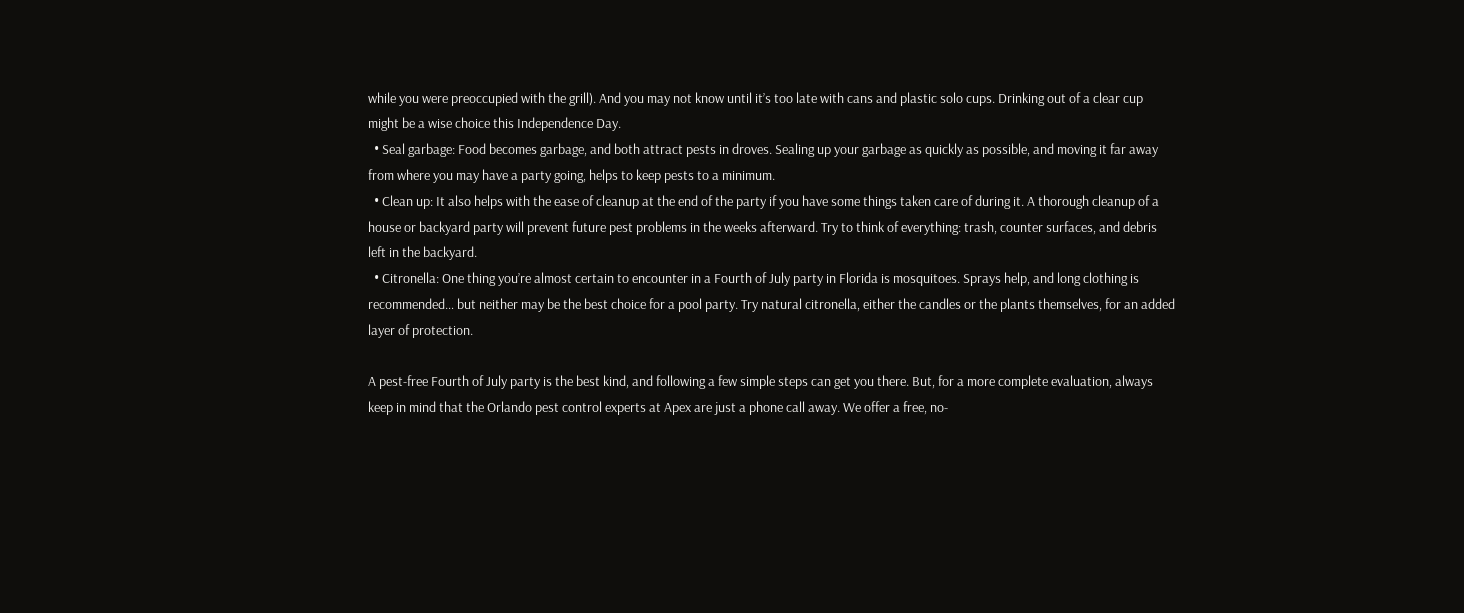while you were preoccupied with the grill). And you may not know until it’s too late with cans and plastic solo cups. Drinking out of a clear cup might be a wise choice this Independence Day.
  • Seal garbage: Food becomes garbage, and both attract pests in droves. Sealing up your garbage as quickly as possible, and moving it far away from where you may have a party going, helps to keep pests to a minimum.
  • Clean up: It also helps with the ease of cleanup at the end of the party if you have some things taken care of during it. A thorough cleanup of a house or backyard party will prevent future pest problems in the weeks afterward. Try to think of everything: trash, counter surfaces, and debris left in the backyard.
  • Citronella: One thing you’re almost certain to encounter in a Fourth of July party in Florida is mosquitoes. Sprays help, and long clothing is recommended… but neither may be the best choice for a pool party. Try natural citronella, either the candles or the plants themselves, for an added layer of protection.

A pest-free Fourth of July party is the best kind, and following a few simple steps can get you there. But, for a more complete evaluation, always keep in mind that the Orlando pest control experts at Apex are just a phone call away. We offer a free, no-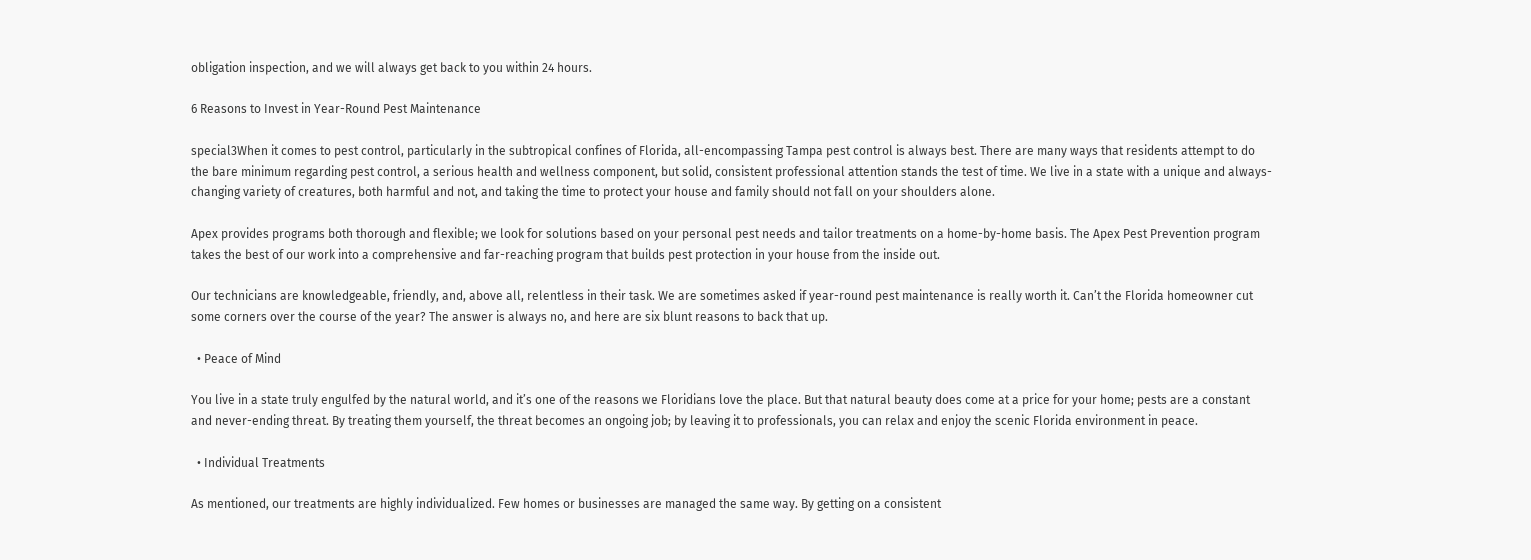obligation inspection, and we will always get back to you within 24 hours.

6 Reasons to Invest in Year-Round Pest Maintenance

special3When it comes to pest control, particularly in the subtropical confines of Florida, all-encompassing Tampa pest control is always best. There are many ways that residents attempt to do the bare minimum regarding pest control, a serious health and wellness component, but solid, consistent professional attention stands the test of time. We live in a state with a unique and always-changing variety of creatures, both harmful and not, and taking the time to protect your house and family should not fall on your shoulders alone.

Apex provides programs both thorough and flexible; we look for solutions based on your personal pest needs and tailor treatments on a home-by-home basis. The Apex Pest Prevention program takes the best of our work into a comprehensive and far-reaching program that builds pest protection in your house from the inside out.

Our technicians are knowledgeable, friendly, and, above all, relentless in their task. We are sometimes asked if year-round pest maintenance is really worth it. Can’t the Florida homeowner cut some corners over the course of the year? The answer is always no, and here are six blunt reasons to back that up.

  • Peace of Mind

You live in a state truly engulfed by the natural world, and it’s one of the reasons we Floridians love the place. But that natural beauty does come at a price for your home; pests are a constant and never-ending threat. By treating them yourself, the threat becomes an ongoing job; by leaving it to professionals, you can relax and enjoy the scenic Florida environment in peace.

  • Individual Treatments

As mentioned, our treatments are highly individualized. Few homes or businesses are managed the same way. By getting on a consistent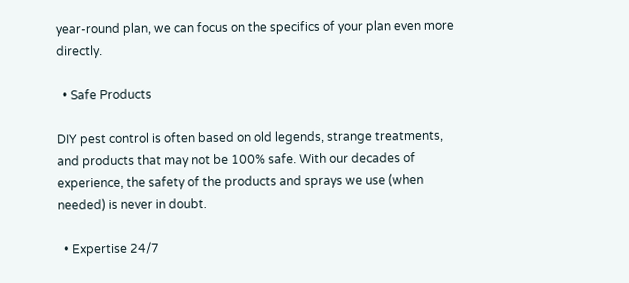year-round plan, we can focus on the specifics of your plan even more directly.

  • Safe Products

DIY pest control is often based on old legends, strange treatments, and products that may not be 100% safe. With our decades of experience, the safety of the products and sprays we use (when needed) is never in doubt.

  • Expertise 24/7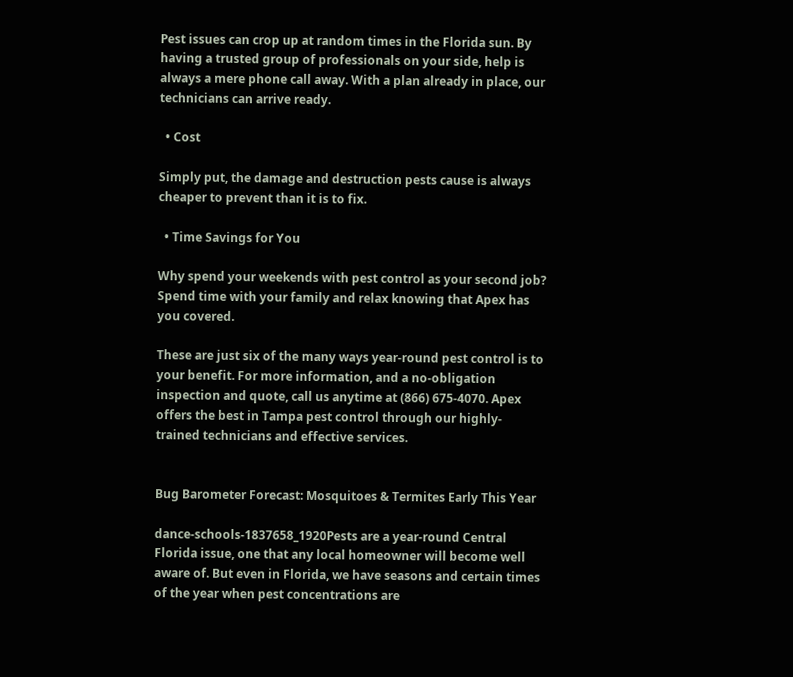Pest issues can crop up at random times in the Florida sun. By having a trusted group of professionals on your side, help is always a mere phone call away. With a plan already in place, our technicians can arrive ready.

  • Cost

Simply put, the damage and destruction pests cause is always cheaper to prevent than it is to fix.

  • Time Savings for You

Why spend your weekends with pest control as your second job? Spend time with your family and relax knowing that Apex has you covered.

These are just six of the many ways year-round pest control is to your benefit. For more information, and a no-obligation inspection and quote, call us anytime at (866) 675-4070. Apex offers the best in Tampa pest control through our highly-trained technicians and effective services.


Bug Barometer Forecast: Mosquitoes & Termites Early This Year

dance-schools-1837658_1920Pests are a year-round Central Florida issue, one that any local homeowner will become well aware of. But even in Florida, we have seasons and certain times of the year when pest concentrations are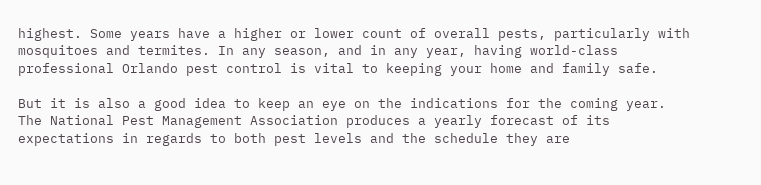highest. Some years have a higher or lower count of overall pests, particularly with mosquitoes and termites. In any season, and in any year, having world-class professional Orlando pest control is vital to keeping your home and family safe.

But it is also a good idea to keep an eye on the indications for the coming year. The National Pest Management Association produces a yearly forecast of its expectations in regards to both pest levels and the schedule they are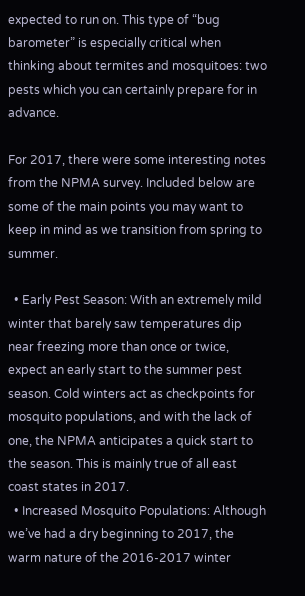expected to run on. This type of “bug barometer” is especially critical when thinking about termites and mosquitoes: two pests which you can certainly prepare for in advance.

For 2017, there were some interesting notes from the NPMA survey. Included below are some of the main points you may want to keep in mind as we transition from spring to summer.

  • Early Pest Season: With an extremely mild winter that barely saw temperatures dip near freezing more than once or twice, expect an early start to the summer pest season. Cold winters act as checkpoints for mosquito populations, and with the lack of one, the NPMA anticipates a quick start to the season. This is mainly true of all east coast states in 2017.
  • Increased Mosquito Populations: Although we’ve had a dry beginning to 2017, the warm nature of the 2016-2017 winter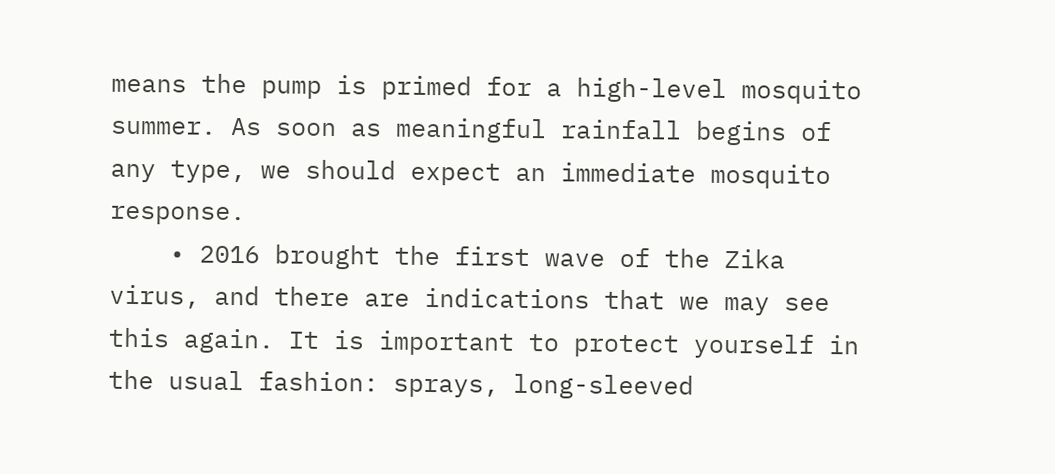means the pump is primed for a high-level mosquito summer. As soon as meaningful rainfall begins of any type, we should expect an immediate mosquito response.
    • 2016 brought the first wave of the Zika virus, and there are indications that we may see this again. It is important to protect yourself in the usual fashion: sprays, long-sleeved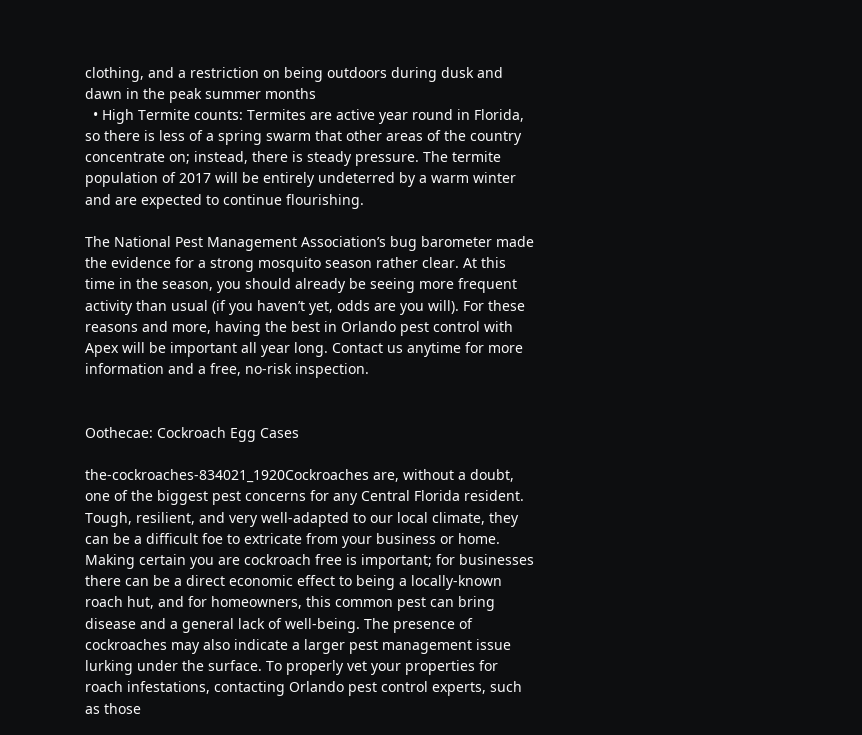clothing, and a restriction on being outdoors during dusk and dawn in the peak summer months
  • High Termite counts: Termites are active year round in Florida, so there is less of a spring swarm that other areas of the country concentrate on; instead, there is steady pressure. The termite population of 2017 will be entirely undeterred by a warm winter and are expected to continue flourishing.

The National Pest Management Association’s bug barometer made the evidence for a strong mosquito season rather clear. At this time in the season, you should already be seeing more frequent activity than usual (if you haven’t yet, odds are you will). For these reasons and more, having the best in Orlando pest control with Apex will be important all year long. Contact us anytime for more information and a free, no-risk inspection.


Oothecae: Cockroach Egg Cases

the-cockroaches-834021_1920Cockroaches are, without a doubt, one of the biggest pest concerns for any Central Florida resident. Tough, resilient, and very well-adapted to our local climate, they can be a difficult foe to extricate from your business or home. Making certain you are cockroach free is important; for businesses there can be a direct economic effect to being a locally-known roach hut, and for homeowners, this common pest can bring disease and a general lack of well-being. The presence of cockroaches may also indicate a larger pest management issue lurking under the surface. To properly vet your properties for roach infestations, contacting Orlando pest control experts, such as those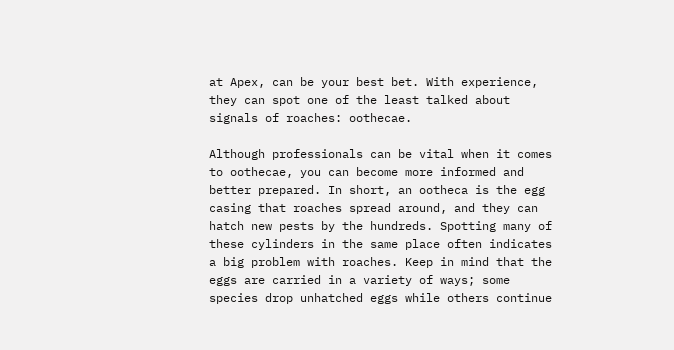at Apex, can be your best bet. With experience, they can spot one of the least talked about signals of roaches: oothecae.

Although professionals can be vital when it comes to oothecae, you can become more informed and better prepared. In short, an ootheca is the egg casing that roaches spread around, and they can hatch new pests by the hundreds. Spotting many of these cylinders in the same place often indicates a big problem with roaches. Keep in mind that the eggs are carried in a variety of ways; some species drop unhatched eggs while others continue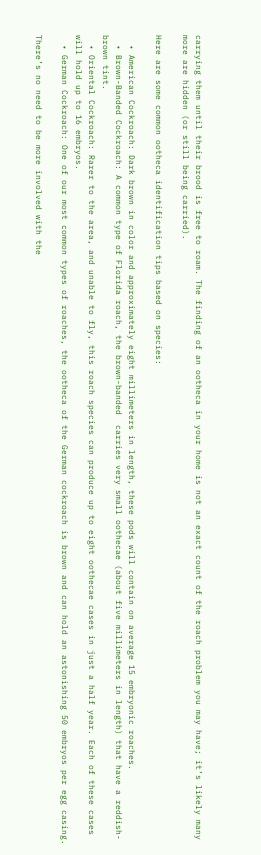carrying them until their brood is free to roam. The finding of an ootheca in your home is not an exact count of the roach problem you may have; it’s likely many more are hidden (or still being carried).

Here are some common ootheca identification tips based on species:

  • American Cockroach: Dark brown in color and approximately eight millimeters in length, these pods will contain on average 15 embryonic roaches.
  • Brown-Banded Cockroach: A common type of Florida roach, the brown-banded  carries very small oothecae (about five millimeters in length) that have a reddish-brown tint.
  • Oriental Cockroach: Rarer to the area, and unable to fly, this roach species can produce up to eight oothecae cases in just a half year. Each of these cases will hold up to 16 embryos.
  • German Cockroach: One of our most common types of roaches, the ootheca of the German cockroach is brown and can hold an astonishing 50 embryos per egg casing.

There’s no need to be more involved with the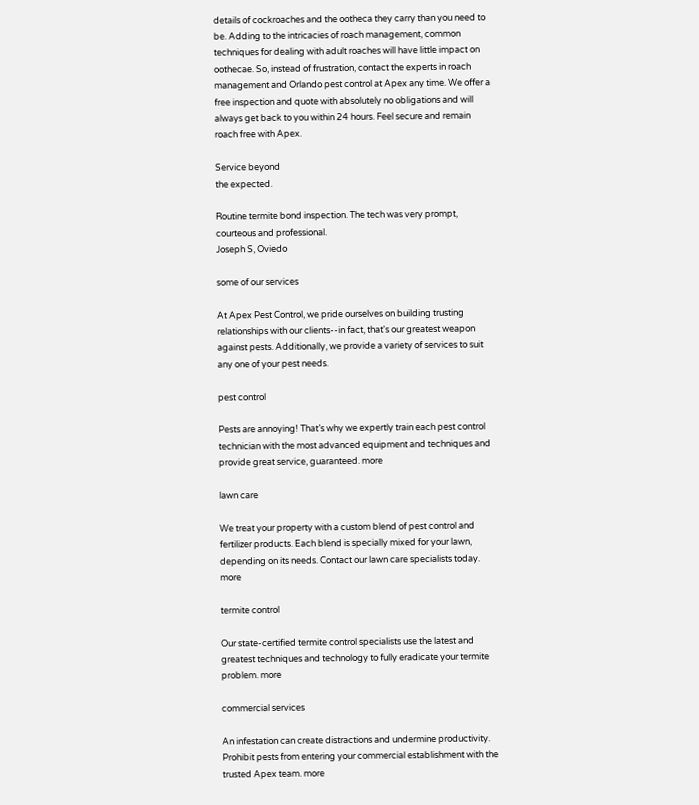details of cockroaches and the ootheca they carry than you need to be. Adding to the intricacies of roach management, common techniques for dealing with adult roaches will have little impact on oothecae. So, instead of frustration, contact the experts in roach management and Orlando pest control at Apex any time. We offer a free inspection and quote with absolutely no obligations and will always get back to you within 24 hours. Feel secure and remain roach free with Apex.

Service beyond
the expected.

Routine termite bond inspection. The tech was very prompt, courteous and professional.
Joseph S, Oviedo

some of our services

At Apex Pest Control, we pride ourselves on building trusting relationships with our clients--in fact, that's our greatest weapon against pests. Additionally, we provide a variety of services to suit any one of your pest needs.

pest control

Pests are annoying! That’s why we expertly train each pest control technician with the most advanced equipment and techniques and provide great service, guaranteed. more

lawn care

We treat your property with a custom blend of pest control and fertilizer products. Each blend is specially mixed for your lawn, depending on its needs. Contact our lawn care specialists today. more

termite control

Our state-certified termite control specialists use the latest and greatest techniques and technology to fully eradicate your termite problem. more

commercial services

An infestation can create distractions and undermine productivity. Prohibit pests from entering your commercial establishment with the trusted Apex team. more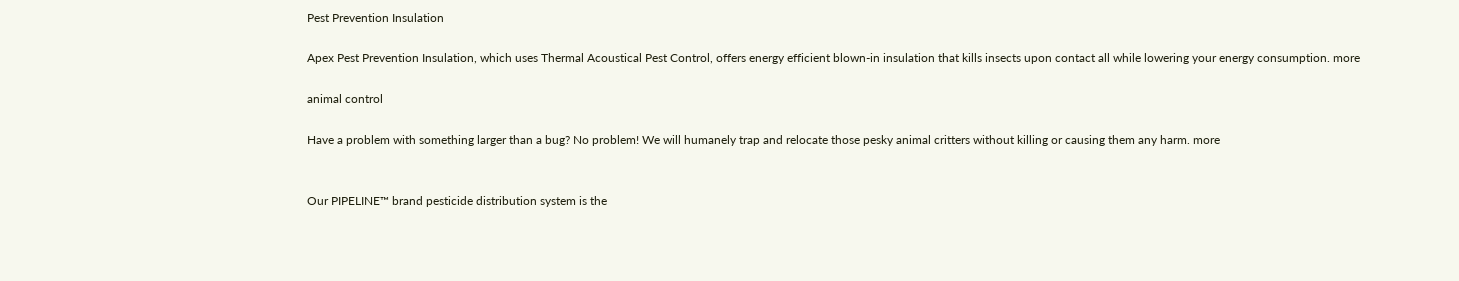Pest Prevention Insulation

Apex Pest Prevention Insulation, which uses Thermal Acoustical Pest Control, offers energy efficient blown-in insulation that kills insects upon contact all while lowering your energy consumption. more

animal control

Have a problem with something larger than a bug? No problem! We will humanely trap and relocate those pesky animal critters without killing or causing them any harm. more


Our PIPELINE™ brand pesticide distribution system is the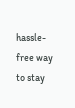hassle-free way to stay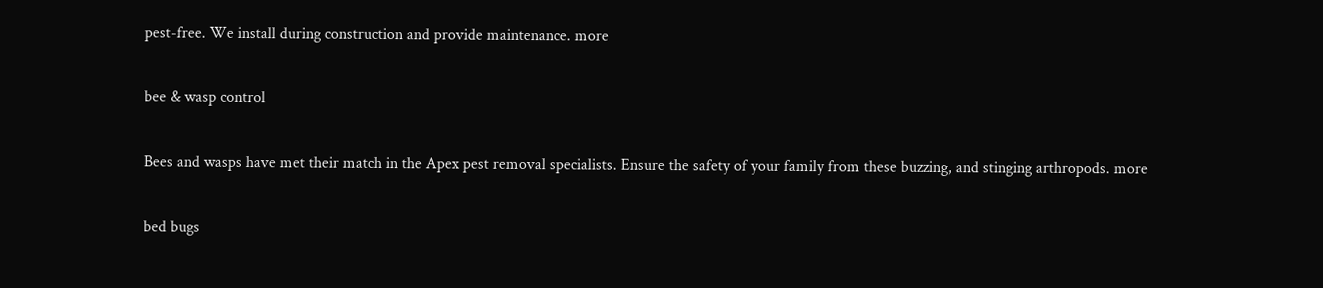pest-free. We install during construction and provide maintenance. more

bee & wasp control

Bees and wasps have met their match in the Apex pest removal specialists. Ensure the safety of your family from these buzzing, and stinging arthropods. more

bed bugs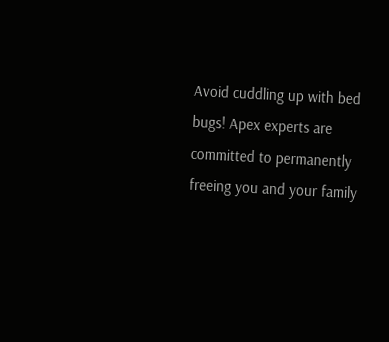Avoid cuddling up with bed bugs! Apex experts are committed to permanently freeing you and your family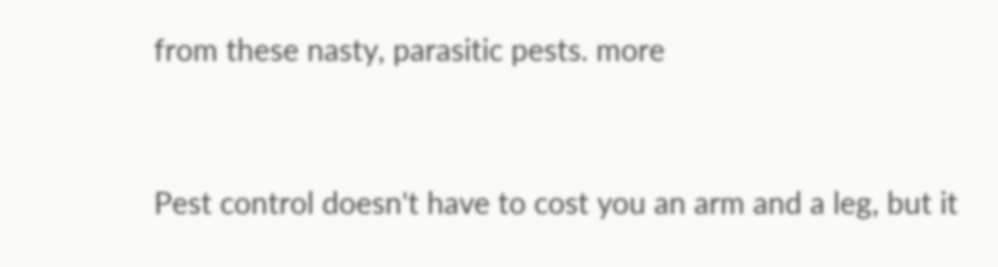from these nasty, parasitic pests. more


Pest control doesn't have to cost you an arm and a leg, but it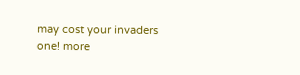may cost your invaders one! more